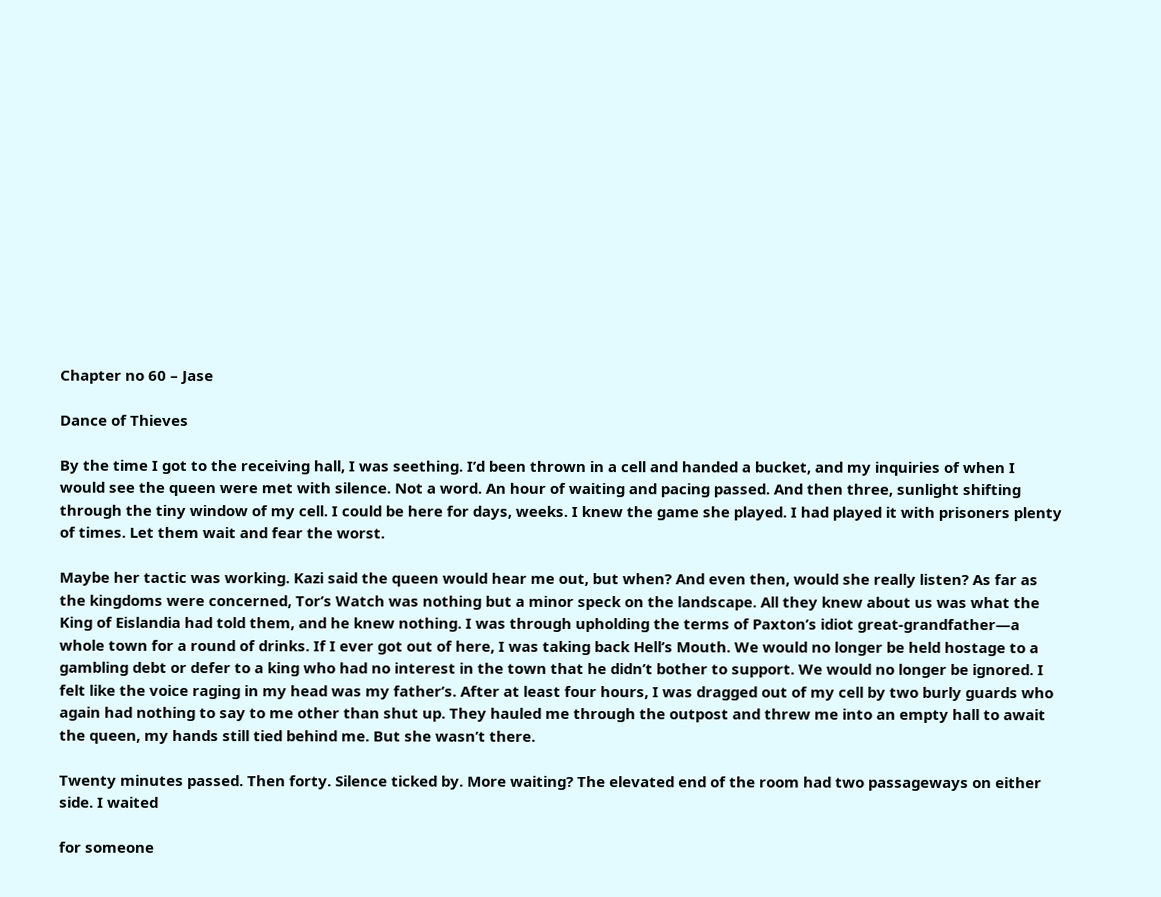Chapter no 60 – Jase

Dance of Thieves

By the time I got to the receiving hall, I was seething. I’d been thrown in a cell and handed a bucket, and my inquiries of when I would see the queen were met with silence. Not a word. An hour of waiting and pacing passed. And then three, sunlight shifting through the tiny window of my cell. I could be here for days, weeks. I knew the game she played. I had played it with prisoners plenty of times. Let them wait and fear the worst.

Maybe her tactic was working. Kazi said the queen would hear me out, but when? And even then, would she really listen? As far as the kingdoms were concerned, Tor’s Watch was nothing but a minor speck on the landscape. All they knew about us was what the King of Eislandia had told them, and he knew nothing. I was through upholding the terms of Paxton’s idiot great-grandfather—a whole town for a round of drinks. If I ever got out of here, I was taking back Hell’s Mouth. We would no longer be held hostage to a gambling debt or defer to a king who had no interest in the town that he didn’t bother to support. We would no longer be ignored. I felt like the voice raging in my head was my father’s. After at least four hours, I was dragged out of my cell by two burly guards who again had nothing to say to me other than shut up. They hauled me through the outpost and threw me into an empty hall to await the queen, my hands still tied behind me. But she wasn’t there.

Twenty minutes passed. Then forty. Silence ticked by. More waiting? The elevated end of the room had two passageways on either side. I waited

for someone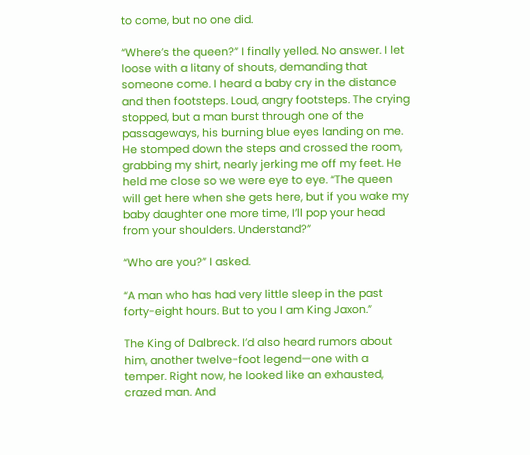to come, but no one did.

“Where’s the queen?” I finally yelled. No answer. I let loose with a litany of shouts, demanding that someone come. I heard a baby cry in the distance and then footsteps. Loud, angry footsteps. The crying stopped, but a man burst through one of the passageways, his burning blue eyes landing on me. He stomped down the steps and crossed the room, grabbing my shirt, nearly jerking me off my feet. He held me close so we were eye to eye. “The queen will get here when she gets here, but if you wake my baby daughter one more time, I’ll pop your head from your shoulders. Understand?”

“Who are you?” I asked.

“A man who has had very little sleep in the past forty-eight hours. But to you I am King Jaxon.”

The King of Dalbreck. I’d also heard rumors about him, another twelve-foot legend—one with a temper. Right now, he looked like an exhausted, crazed man. And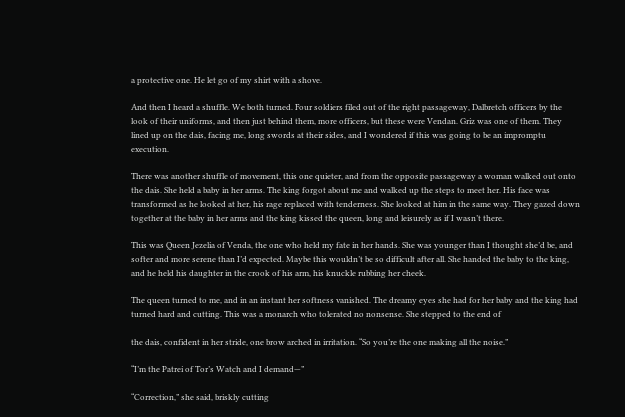a protective one. He let go of my shirt with a shove.

And then I heard a shuffle. We both turned. Four soldiers filed out of the right passageway, Dalbretch officers by the look of their uniforms, and then just behind them, more officers, but these were Vendan. Griz was one of them. They lined up on the dais, facing me, long swords at their sides, and I wondered if this was going to be an impromptu execution.

There was another shuffle of movement, this one quieter, and from the opposite passageway a woman walked out onto the dais. She held a baby in her arms. The king forgot about me and walked up the steps to meet her. His face was transformed as he looked at her, his rage replaced with tenderness. She looked at him in the same way. They gazed down together at the baby in her arms and the king kissed the queen, long and leisurely as if I wasn’t there.

This was Queen Jezelia of Venda, the one who held my fate in her hands. She was younger than I thought she’d be, and softer and more serene than I’d expected. Maybe this wouldn’t be so difficult after all. She handed the baby to the king, and he held his daughter in the crook of his arm, his knuckle rubbing her cheek.

The queen turned to me, and in an instant her softness vanished. The dreamy eyes she had for her baby and the king had turned hard and cutting. This was a monarch who tolerated no nonsense. She stepped to the end of

the dais, confident in her stride, one brow arched in irritation. “So you’re the one making all the noise.”

“I’m the Patrei of Tor’s Watch and I demand—”

“Correction,” she said, briskly cutting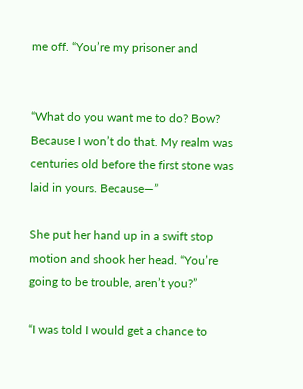me off. “You’re my prisoner and


“What do you want me to do? Bow? Because I won’t do that. My realm was centuries old before the first stone was laid in yours. Because—”

She put her hand up in a swift stop motion and shook her head. “You’re going to be trouble, aren’t you?”

“I was told I would get a chance to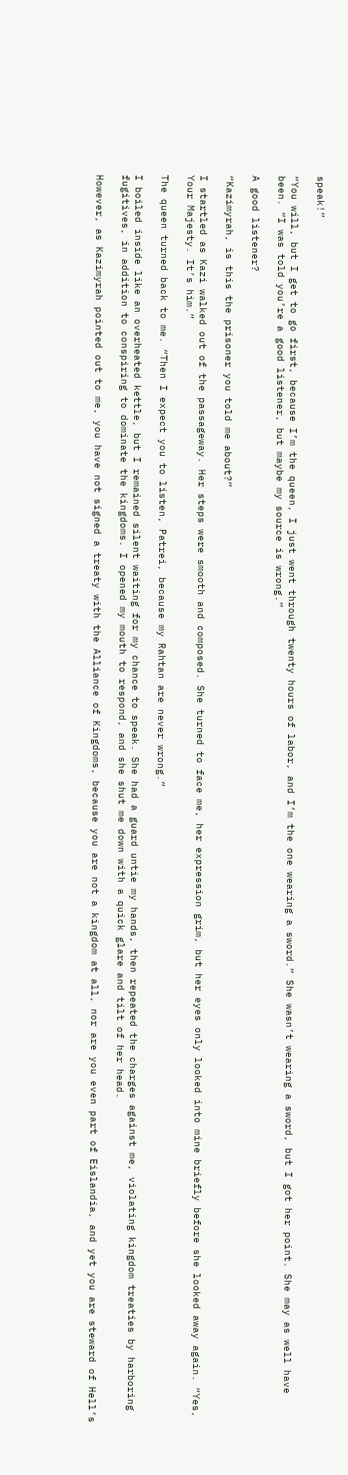speak!”

“You will, but I get to go first, because I’m the queen, I just went through twenty hours of labor, and I’m the one wearing a sword.” She wasn’t wearing a sword, but I got her point. She may as well have been. “I was told you’re a good listener, but maybe my source is wrong.”

A good listener?

“Kazimyrah, is this the prisoner you told me about?”

I startled as Kazi walked out of the passageway. Her steps were smooth and composed. She turned to face me, her expression grim, but her eyes only looked into mine briefly before she looked away again. “Yes, Your Majesty. It’s him.”

The queen turned back to me. “Then I expect you to listen, Patrei, because my Rahtan are never wrong.”

I boiled inside like an overheated kettle, but I remained silent waiting for my chance to speak. She had a guard untie my hands, then repeated the charges against me, violating kingdom treaties by harboring fugitives, in addition to conspiring to dominate the kingdoms. I opened my mouth to respond, and she shut me down with a quick glare and tilt of her head.

However, as Kazimyrah pointed out to me, you have not signed a treaty with the Alliance of Kingdoms, because you are not a kingdom at all, nor are you even part of Eislandia, and yet you are steward of Hell’s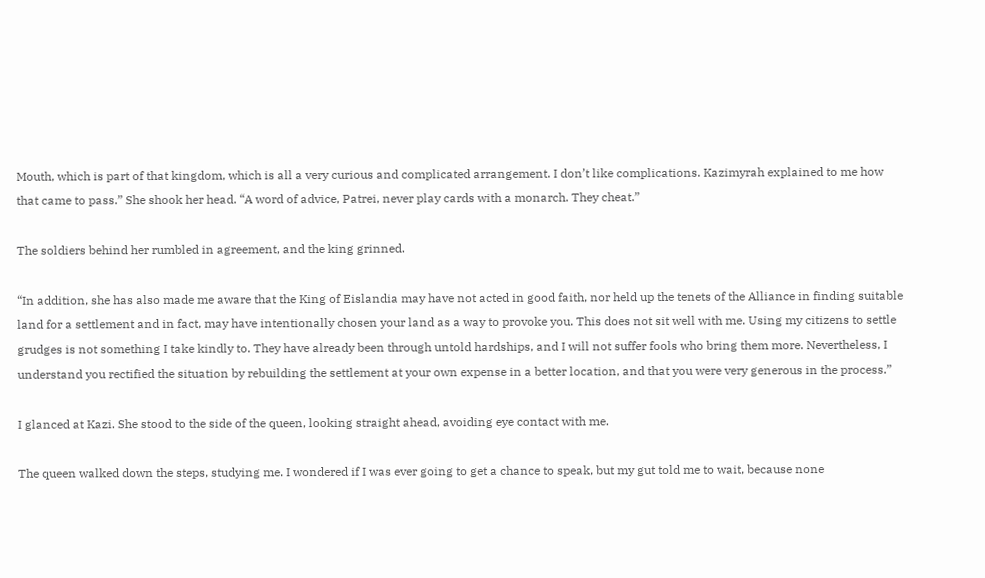Mouth, which is part of that kingdom, which is all a very curious and complicated arrangement. I don’t like complications. Kazimyrah explained to me how that came to pass.” She shook her head. “A word of advice, Patrei, never play cards with a monarch. They cheat.”

The soldiers behind her rumbled in agreement, and the king grinned.

“In addition, she has also made me aware that the King of Eislandia may have not acted in good faith, nor held up the tenets of the Alliance in finding suitable land for a settlement and in fact, may have intentionally chosen your land as a way to provoke you. This does not sit well with me. Using my citizens to settle grudges is not something I take kindly to. They have already been through untold hardships, and I will not suffer fools who bring them more. Nevertheless, I understand you rectified the situation by rebuilding the settlement at your own expense in a better location, and that you were very generous in the process.”

I glanced at Kazi. She stood to the side of the queen, looking straight ahead, avoiding eye contact with me.

The queen walked down the steps, studying me. I wondered if I was ever going to get a chance to speak, but my gut told me to wait, because none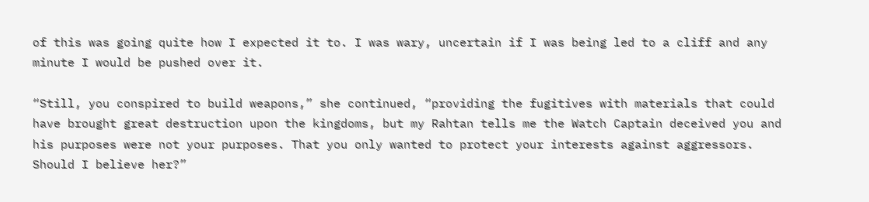of this was going quite how I expected it to. I was wary, uncertain if I was being led to a cliff and any minute I would be pushed over it.

“Still, you conspired to build weapons,” she continued, “providing the fugitives with materials that could have brought great destruction upon the kingdoms, but my Rahtan tells me the Watch Captain deceived you and his purposes were not your purposes. That you only wanted to protect your interests against aggressors. Should I believe her?”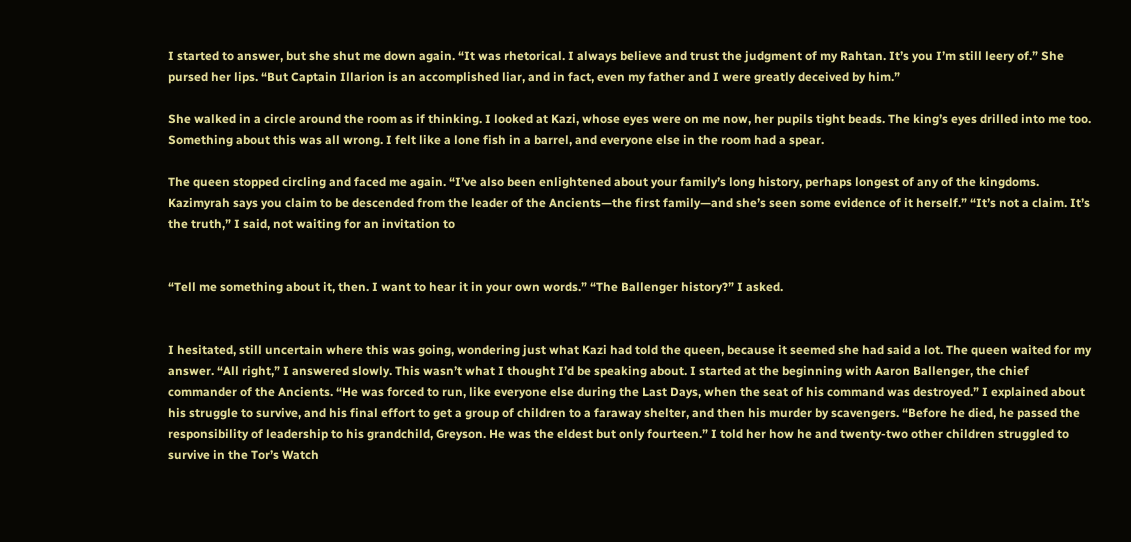I started to answer, but she shut me down again. “It was rhetorical. I always believe and trust the judgment of my Rahtan. It’s you I’m still leery of.” She pursed her lips. “But Captain Illarion is an accomplished liar, and in fact, even my father and I were greatly deceived by him.”

She walked in a circle around the room as if thinking. I looked at Kazi, whose eyes were on me now, her pupils tight beads. The king’s eyes drilled into me too. Something about this was all wrong. I felt like a lone fish in a barrel, and everyone else in the room had a spear.

The queen stopped circling and faced me again. “I’ve also been enlightened about your family’s long history, perhaps longest of any of the kingdoms. Kazimyrah says you claim to be descended from the leader of the Ancients—the first family—and she’s seen some evidence of it herself.” “It’s not a claim. It’s the truth,” I said, not waiting for an invitation to


“Tell me something about it, then. I want to hear it in your own words.” “The Ballenger history?” I asked.


I hesitated, still uncertain where this was going, wondering just what Kazi had told the queen, because it seemed she had said a lot. The queen waited for my answer. “All right,” I answered slowly. This wasn’t what I thought I’d be speaking about. I started at the beginning with Aaron Ballenger, the chief commander of the Ancients. “He was forced to run, like everyone else during the Last Days, when the seat of his command was destroyed.” I explained about his struggle to survive, and his final effort to get a group of children to a faraway shelter, and then his murder by scavengers. “Before he died, he passed the responsibility of leadership to his grandchild, Greyson. He was the eldest but only fourteen.” I told her how he and twenty-two other children struggled to survive in the Tor’s Watch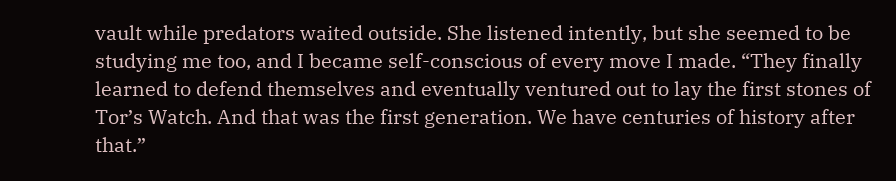vault while predators waited outside. She listened intently, but she seemed to be studying me too, and I became self-conscious of every move I made. “They finally learned to defend themselves and eventually ventured out to lay the first stones of Tor’s Watch. And that was the first generation. We have centuries of history after that.”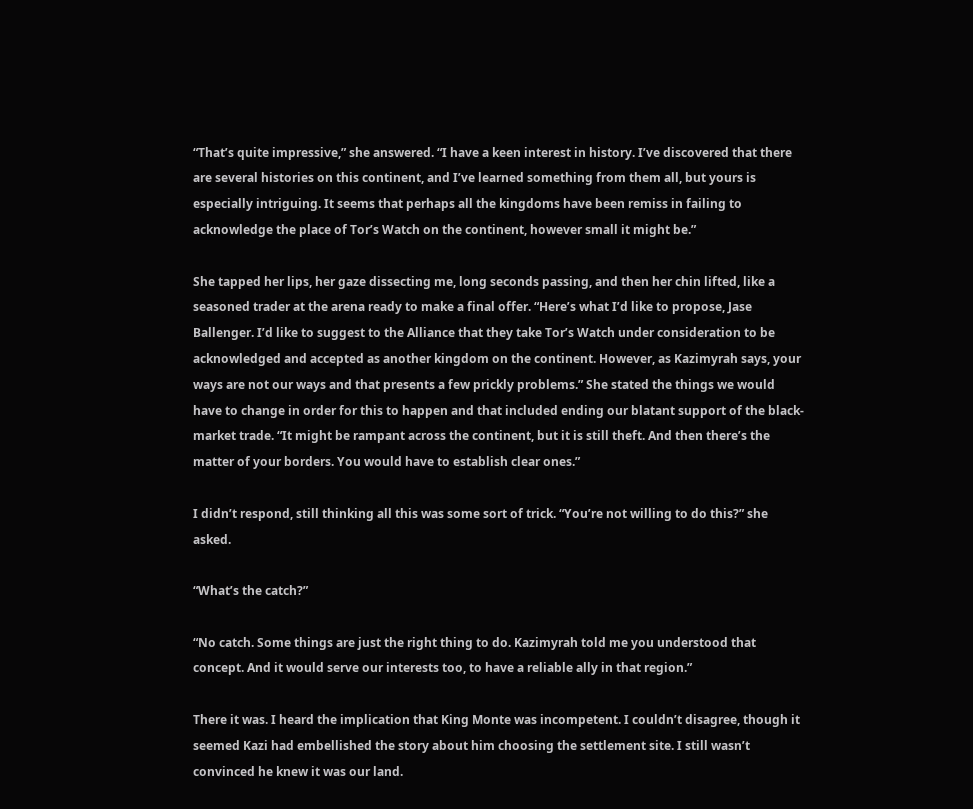“That’s quite impressive,” she answered. “I have a keen interest in history. I’ve discovered that there are several histories on this continent, and I’ve learned something from them all, but yours is especially intriguing. It seems that perhaps all the kingdoms have been remiss in failing to acknowledge the place of Tor’s Watch on the continent, however small it might be.”

She tapped her lips, her gaze dissecting me, long seconds passing, and then her chin lifted, like a seasoned trader at the arena ready to make a final offer. “Here’s what I’d like to propose, Jase Ballenger. I’d like to suggest to the Alliance that they take Tor’s Watch under consideration to be acknowledged and accepted as another kingdom on the continent. However, as Kazimyrah says, your ways are not our ways and that presents a few prickly problems.” She stated the things we would have to change in order for this to happen and that included ending our blatant support of the black-market trade. “It might be rampant across the continent, but it is still theft. And then there’s the matter of your borders. You would have to establish clear ones.”

I didn’t respond, still thinking all this was some sort of trick. “You’re not willing to do this?” she asked.

“What’s the catch?”

“No catch. Some things are just the right thing to do. Kazimyrah told me you understood that concept. And it would serve our interests too, to have a reliable ally in that region.”

There it was. I heard the implication that King Monte was incompetent. I couldn’t disagree, though it seemed Kazi had embellished the story about him choosing the settlement site. I still wasn’t convinced he knew it was our land.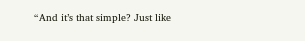“And it’s that simple? Just like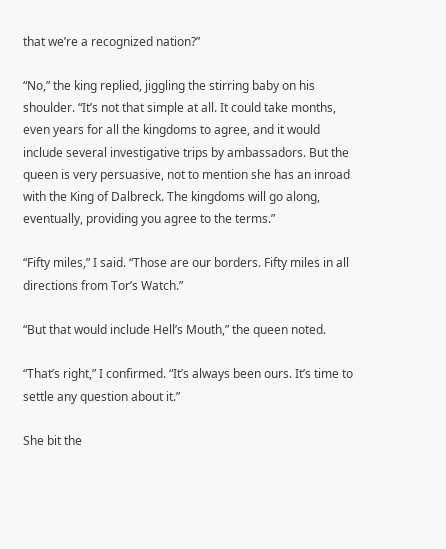that we’re a recognized nation?”

“No,” the king replied, jiggling the stirring baby on his shoulder. “It’s not that simple at all. It could take months, even years for all the kingdoms to agree, and it would include several investigative trips by ambassadors. But the queen is very persuasive, not to mention she has an inroad with the King of Dalbreck. The kingdoms will go along, eventually, providing you agree to the terms.”

“Fifty miles,” I said. “Those are our borders. Fifty miles in all directions from Tor’s Watch.”

“But that would include Hell’s Mouth,” the queen noted.

“That’s right,” I confirmed. “It’s always been ours. It’s time to settle any question about it.”

She bit the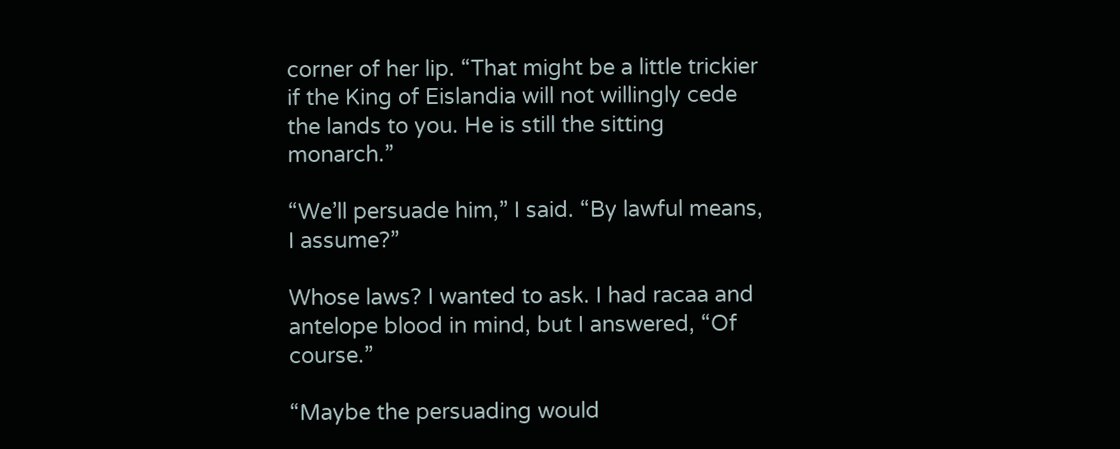corner of her lip. “That might be a little trickier if the King of Eislandia will not willingly cede the lands to you. He is still the sitting monarch.”

“We’ll persuade him,” I said. “By lawful means, I assume?”

Whose laws? I wanted to ask. I had racaa and antelope blood in mind, but I answered, “Of course.”

“Maybe the persuading would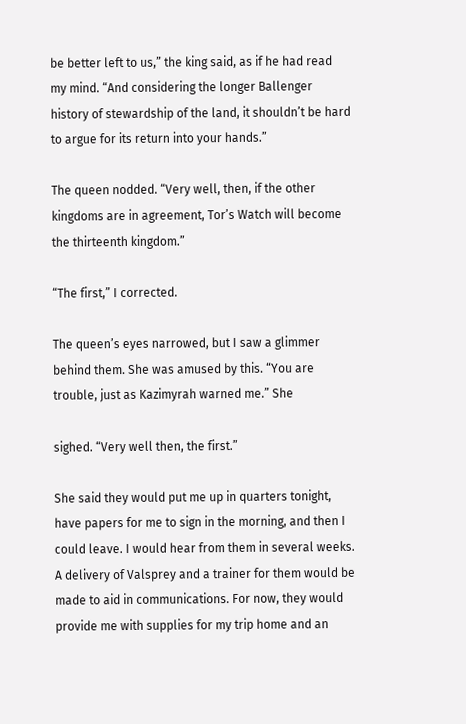be better left to us,” the king said, as if he had read my mind. “And considering the longer Ballenger history of stewardship of the land, it shouldn’t be hard to argue for its return into your hands.”

The queen nodded. “Very well, then, if the other kingdoms are in agreement, Tor’s Watch will become the thirteenth kingdom.”

“The first,” I corrected.

The queen’s eyes narrowed, but I saw a glimmer behind them. She was amused by this. “You are trouble, just as Kazimyrah warned me.” She

sighed. “Very well then, the first.”

She said they would put me up in quarters tonight, have papers for me to sign in the morning, and then I could leave. I would hear from them in several weeks. A delivery of Valsprey and a trainer for them would be made to aid in communications. For now, they would provide me with supplies for my trip home and an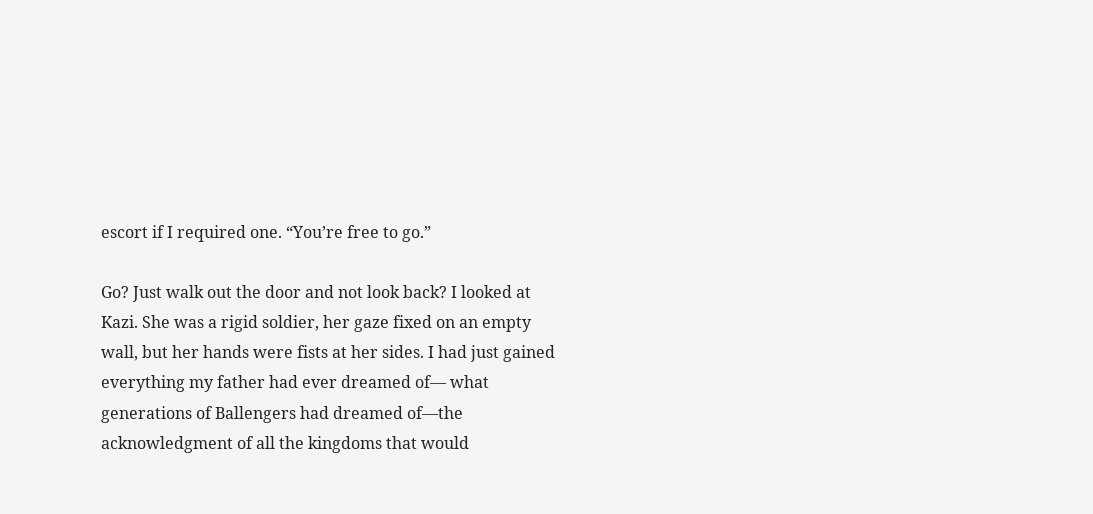escort if I required one. “You’re free to go.”

Go? Just walk out the door and not look back? I looked at Kazi. She was a rigid soldier, her gaze fixed on an empty wall, but her hands were fists at her sides. I had just gained everything my father had ever dreamed of— what generations of Ballengers had dreamed of—the acknowledgment of all the kingdoms that would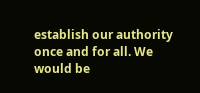establish our authority once and for all. We would be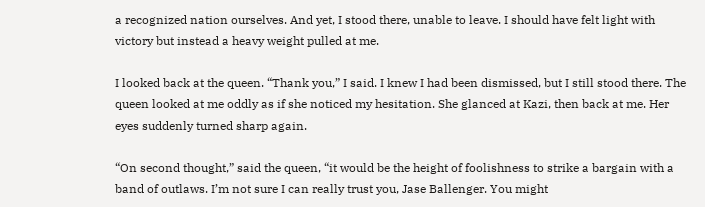a recognized nation ourselves. And yet, I stood there, unable to leave. I should have felt light with victory but instead a heavy weight pulled at me.

I looked back at the queen. “Thank you,” I said. I knew I had been dismissed, but I still stood there. The queen looked at me oddly as if she noticed my hesitation. She glanced at Kazi, then back at me. Her eyes suddenly turned sharp again.

“On second thought,” said the queen, “it would be the height of foolishness to strike a bargain with a band of outlaws. I’m not sure I can really trust you, Jase Ballenger. You might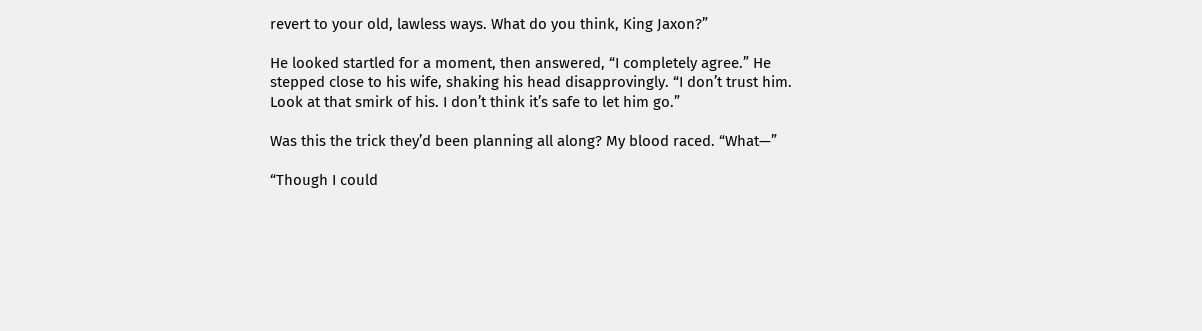revert to your old, lawless ways. What do you think, King Jaxon?”

He looked startled for a moment, then answered, “I completely agree.” He stepped close to his wife, shaking his head disapprovingly. “I don’t trust him. Look at that smirk of his. I don’t think it’s safe to let him go.”

Was this the trick they’d been planning all along? My blood raced. “What—”

“Though I could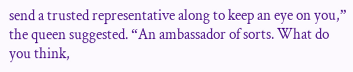send a trusted representative along to keep an eye on you,” the queen suggested. “An ambassador of sorts. What do you think,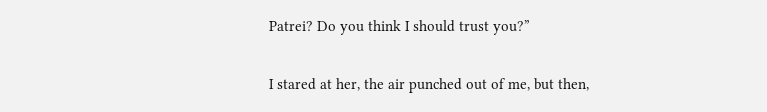Patrei? Do you think I should trust you?”

I stared at her, the air punched out of me, but then,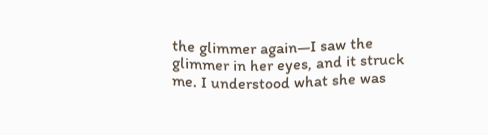the glimmer again—I saw the glimmer in her eyes, and it struck me. I understood what she was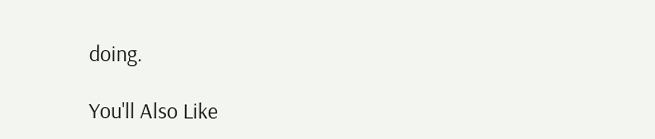doing.

You'll Also Like